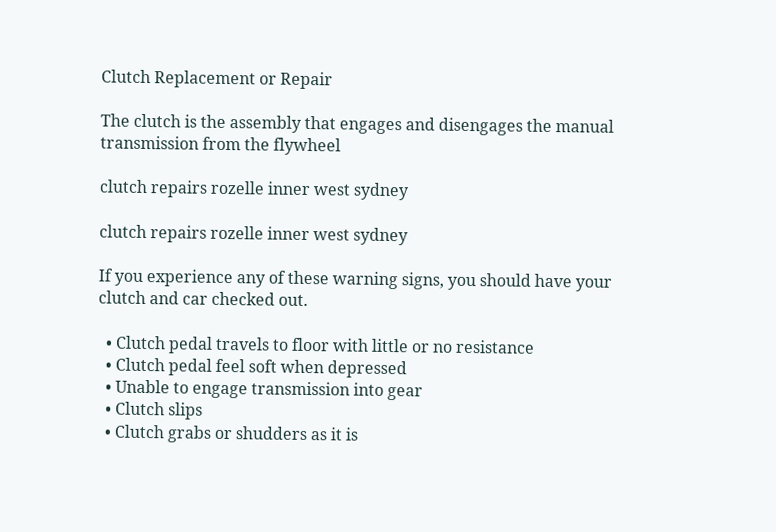Clutch Replacement or Repair

The clutch is the assembly that engages and disengages the manual transmission from the flywheel

clutch repairs rozelle inner west sydney

clutch repairs rozelle inner west sydney

If you experience any of these warning signs, you should have your clutch and car checked out.

  • Clutch pedal travels to floor with little or no resistance
  • Clutch pedal feel soft when depressed
  • Unable to engage transmission into gear
  • Clutch slips
  • Clutch grabs or shudders as it is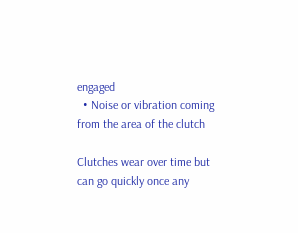engaged
  • Noise or vibration coming from the area of the clutch

Clutches wear over time but can go quickly once any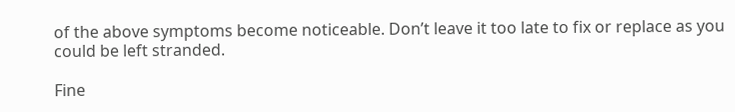of the above symptoms become noticeable. Don’t leave it too late to fix or replace as you could be left stranded.

Fine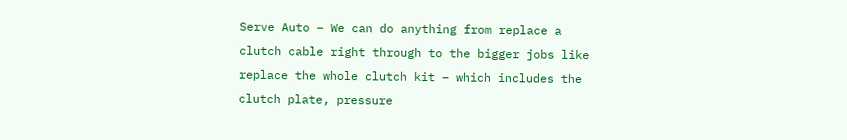Serve Auto – We can do anything from replace a clutch cable right through to the bigger jobs like replace the whole clutch kit – which includes the clutch plate, pressure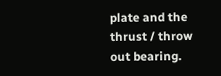plate and the thrust / throw out bearing.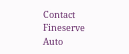Contact Fineserve Auto